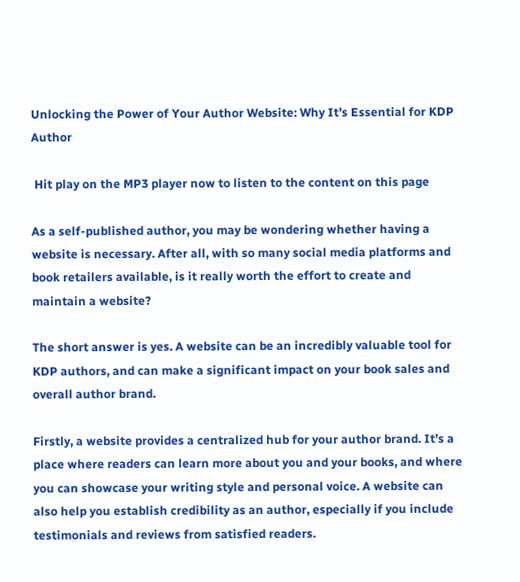Unlocking the Power of Your Author Website: Why It’s Essential for KDP Author

 Hit play on the MP3 player now to listen to the content on this page

As a self-published author, you may be wondering whether having a website is necessary. After all, with so many social media platforms and book retailers available, is it really worth the effort to create and maintain a website?

The short answer is yes. A website can be an incredibly valuable tool for KDP authors, and can make a significant impact on your book sales and overall author brand.

Firstly, a website provides a centralized hub for your author brand. It’s a place where readers can learn more about you and your books, and where you can showcase your writing style and personal voice. A website can also help you establish credibility as an author, especially if you include testimonials and reviews from satisfied readers.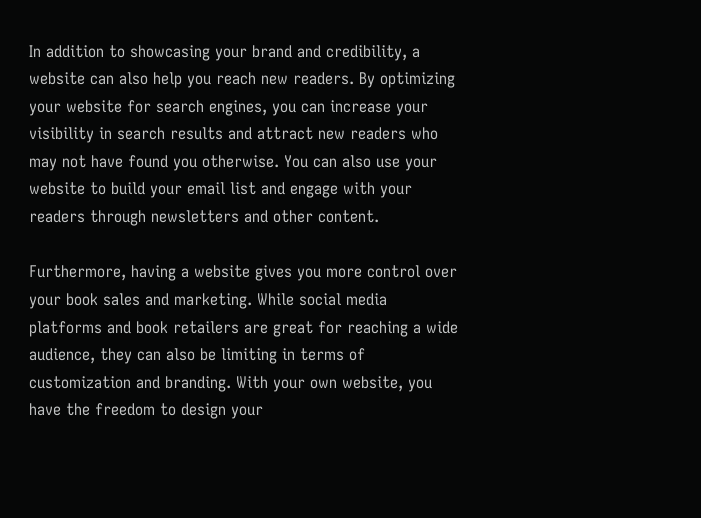In addition to showcasing your brand and credibility, a website can also help you reach new readers. By optimizing your website for search engines, you can increase your visibility in search results and attract new readers who may not have found you otherwise. You can also use your website to build your email list and engage with your readers through newsletters and other content.

Furthermore, having a website gives you more control over your book sales and marketing. While social media platforms and book retailers are great for reaching a wide audience, they can also be limiting in terms of customization and branding. With your own website, you have the freedom to design your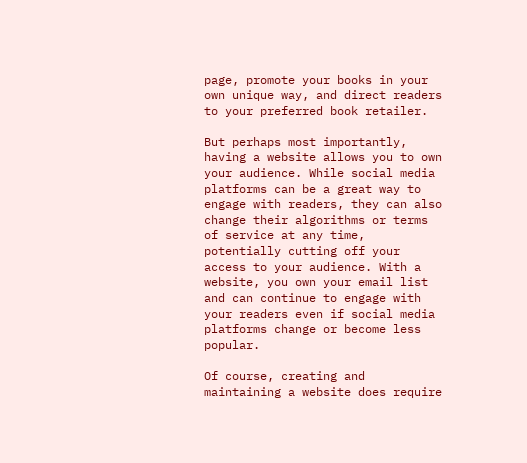page, promote your books in your own unique way, and direct readers to your preferred book retailer.

But perhaps most importantly, having a website allows you to own your audience. While social media platforms can be a great way to engage with readers, they can also change their algorithms or terms of service at any time, potentially cutting off your access to your audience. With a website, you own your email list and can continue to engage with your readers even if social media platforms change or become less popular.

Of course, creating and maintaining a website does require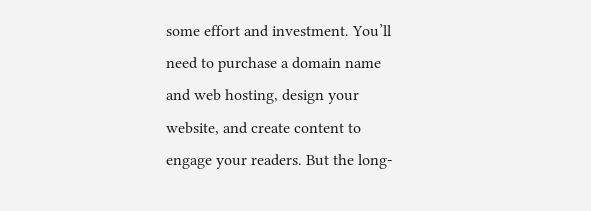some effort and investment. You’ll need to purchase a domain name and web hosting, design your website, and create content to engage your readers. But the long-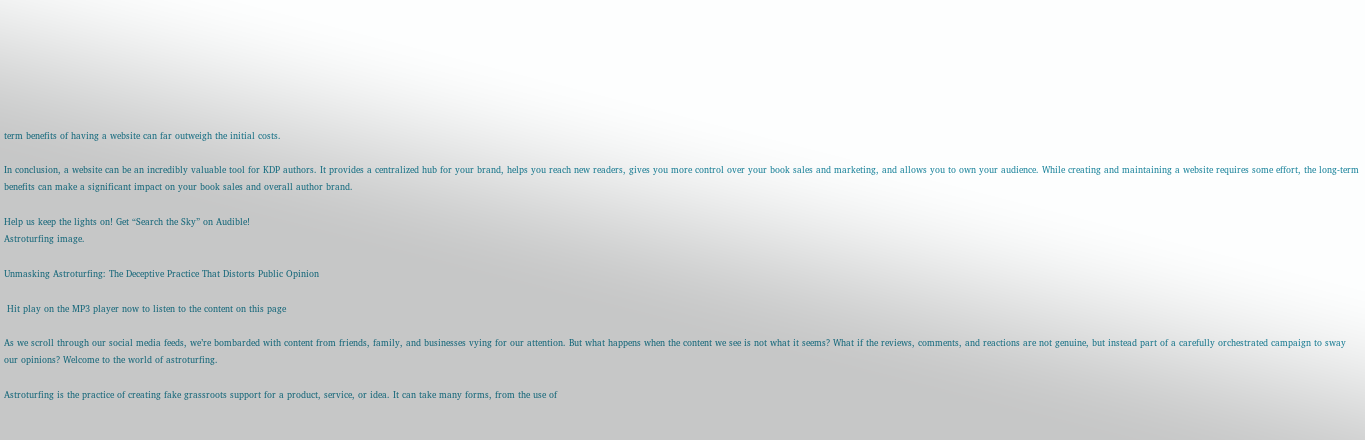term benefits of having a website can far outweigh the initial costs.

In conclusion, a website can be an incredibly valuable tool for KDP authors. It provides a centralized hub for your brand, helps you reach new readers, gives you more control over your book sales and marketing, and allows you to own your audience. While creating and maintaining a website requires some effort, the long-term benefits can make a significant impact on your book sales and overall author brand.

Help us keep the lights on! Get “Search the Sky” on Audible!
Astroturfing image.

Unmasking Astroturfing: The Deceptive Practice That Distorts Public Opinion

 Hit play on the MP3 player now to listen to the content on this page

As we scroll through our social media feeds, we’re bombarded with content from friends, family, and businesses vying for our attention. But what happens when the content we see is not what it seems? What if the reviews, comments, and reactions are not genuine, but instead part of a carefully orchestrated campaign to sway our opinions? Welcome to the world of astroturfing.

Astroturfing is the practice of creating fake grassroots support for a product, service, or idea. It can take many forms, from the use of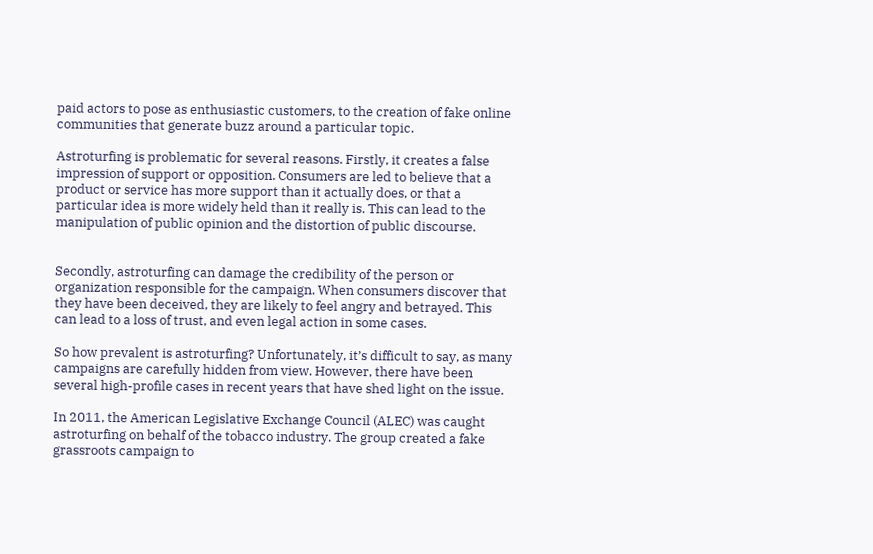paid actors to pose as enthusiastic customers, to the creation of fake online communities that generate buzz around a particular topic.

Astroturfing is problematic for several reasons. Firstly, it creates a false impression of support or opposition. Consumers are led to believe that a product or service has more support than it actually does, or that a particular idea is more widely held than it really is. This can lead to the manipulation of public opinion and the distortion of public discourse.


Secondly, astroturfing can damage the credibility of the person or organization responsible for the campaign. When consumers discover that they have been deceived, they are likely to feel angry and betrayed. This can lead to a loss of trust, and even legal action in some cases.

So how prevalent is astroturfing? Unfortunately, it’s difficult to say, as many campaigns are carefully hidden from view. However, there have been several high-profile cases in recent years that have shed light on the issue.

In 2011, the American Legislative Exchange Council (ALEC) was caught astroturfing on behalf of the tobacco industry. The group created a fake grassroots campaign to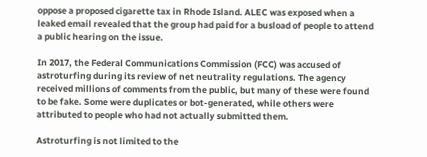oppose a proposed cigarette tax in Rhode Island. ALEC was exposed when a leaked email revealed that the group had paid for a busload of people to attend a public hearing on the issue.

In 2017, the Federal Communications Commission (FCC) was accused of astroturfing during its review of net neutrality regulations. The agency received millions of comments from the public, but many of these were found to be fake. Some were duplicates or bot-generated, while others were attributed to people who had not actually submitted them.

Astroturfing is not limited to the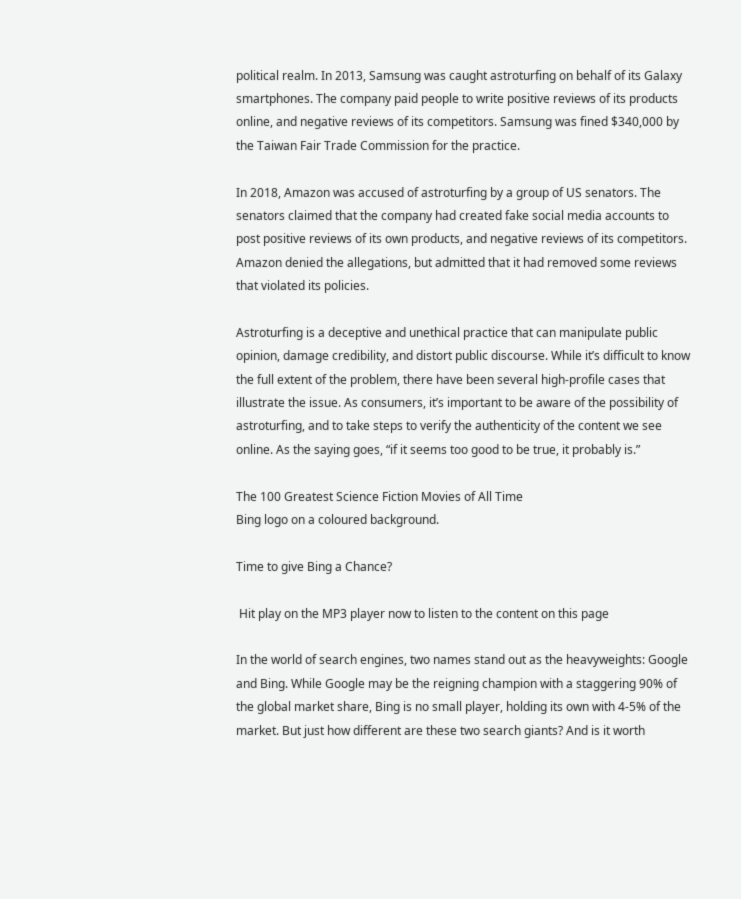political realm. In 2013, Samsung was caught astroturfing on behalf of its Galaxy smartphones. The company paid people to write positive reviews of its products online, and negative reviews of its competitors. Samsung was fined $340,000 by the Taiwan Fair Trade Commission for the practice.

In 2018, Amazon was accused of astroturfing by a group of US senators. The senators claimed that the company had created fake social media accounts to post positive reviews of its own products, and negative reviews of its competitors. Amazon denied the allegations, but admitted that it had removed some reviews that violated its policies.

Astroturfing is a deceptive and unethical practice that can manipulate public opinion, damage credibility, and distort public discourse. While it’s difficult to know the full extent of the problem, there have been several high-profile cases that illustrate the issue. As consumers, it’s important to be aware of the possibility of astroturfing, and to take steps to verify the authenticity of the content we see online. As the saying goes, “if it seems too good to be true, it probably is.”

The 100 Greatest Science Fiction Movies of All Time
Bing logo on a coloured background.

Time to give Bing a Chance?

 Hit play on the MP3 player now to listen to the content on this page

In the world of search engines, two names stand out as the heavyweights: Google and Bing. While Google may be the reigning champion with a staggering 90% of the global market share, Bing is no small player, holding its own with 4-5% of the market. But just how different are these two search giants? And is it worth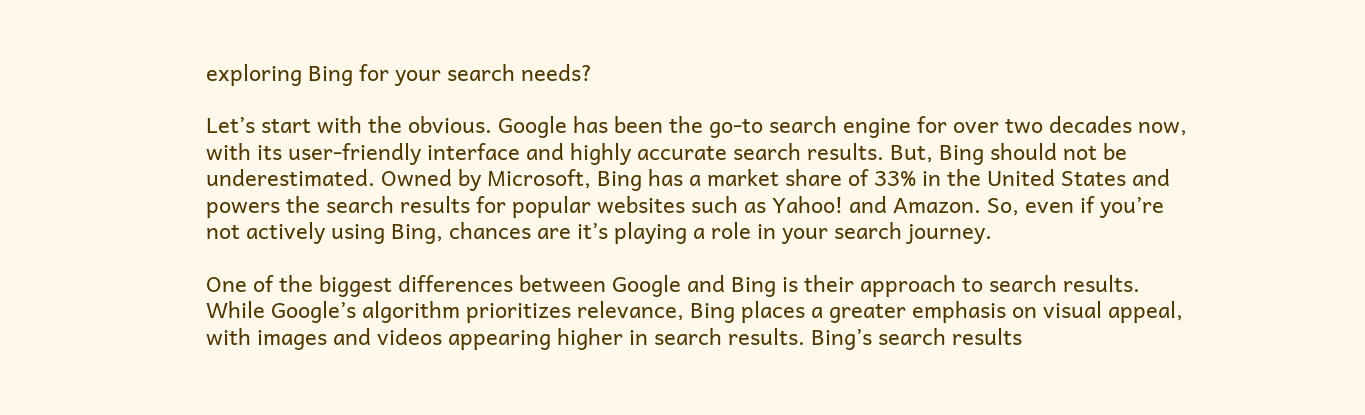exploring Bing for your search needs?

Let’s start with the obvious. Google has been the go-to search engine for over two decades now, with its user-friendly interface and highly accurate search results. But, Bing should not be underestimated. Owned by Microsoft, Bing has a market share of 33% in the United States and powers the search results for popular websites such as Yahoo! and Amazon. So, even if you’re not actively using Bing, chances are it’s playing a role in your search journey.

One of the biggest differences between Google and Bing is their approach to search results. While Google’s algorithm prioritizes relevance, Bing places a greater emphasis on visual appeal, with images and videos appearing higher in search results. Bing’s search results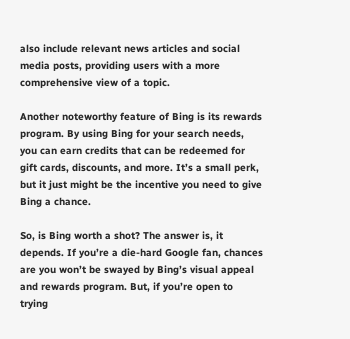also include relevant news articles and social media posts, providing users with a more comprehensive view of a topic.

Another noteworthy feature of Bing is its rewards program. By using Bing for your search needs, you can earn credits that can be redeemed for gift cards, discounts, and more. It’s a small perk, but it just might be the incentive you need to give Bing a chance.

So, is Bing worth a shot? The answer is, it depends. If you’re a die-hard Google fan, chances are you won’t be swayed by Bing’s visual appeal and rewards program. But, if you’re open to trying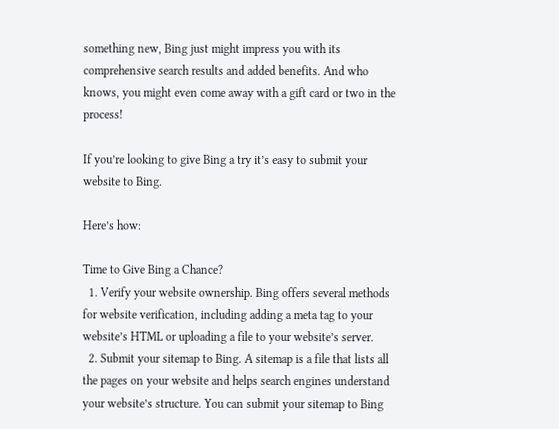something new, Bing just might impress you with its comprehensive search results and added benefits. And who knows, you might even come away with a gift card or two in the process!

If you’re looking to give Bing a try it’s easy to submit your website to Bing.

Here’s how:

Time to Give Bing a Chance?
  1. Verify your website ownership. Bing offers several methods for website verification, including adding a meta tag to your website’s HTML or uploading a file to your website’s server.
  2. Submit your sitemap to Bing. A sitemap is a file that lists all the pages on your website and helps search engines understand your website’s structure. You can submit your sitemap to Bing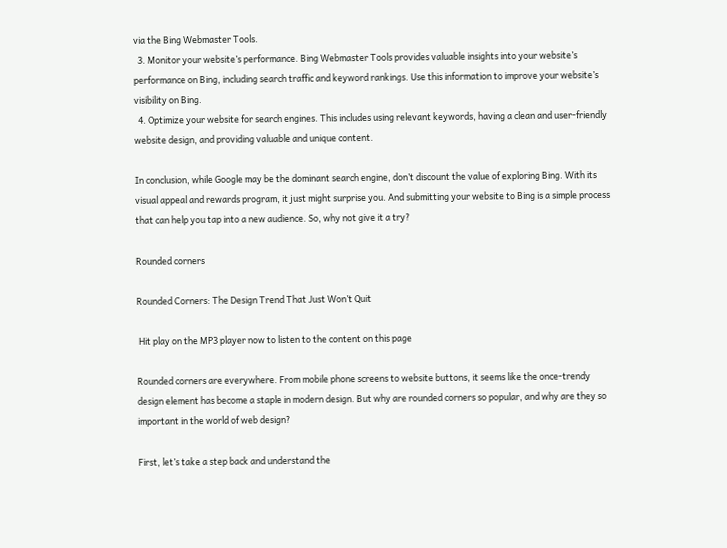via the Bing Webmaster Tools.
  3. Monitor your website’s performance. Bing Webmaster Tools provides valuable insights into your website’s performance on Bing, including search traffic and keyword rankings. Use this information to improve your website’s visibility on Bing.
  4. Optimize your website for search engines. This includes using relevant keywords, having a clean and user-friendly website design, and providing valuable and unique content.

In conclusion, while Google may be the dominant search engine, don’t discount the value of exploring Bing. With its visual appeal and rewards program, it just might surprise you. And submitting your website to Bing is a simple process that can help you tap into a new audience. So, why not give it a try?

Rounded corners

Rounded Corners: The Design Trend That Just Won’t Quit

 Hit play on the MP3 player now to listen to the content on this page

Rounded corners are everywhere. From mobile phone screens to website buttons, it seems like the once-trendy design element has become a staple in modern design. But why are rounded corners so popular, and why are they so important in the world of web design?

First, let’s take a step back and understand the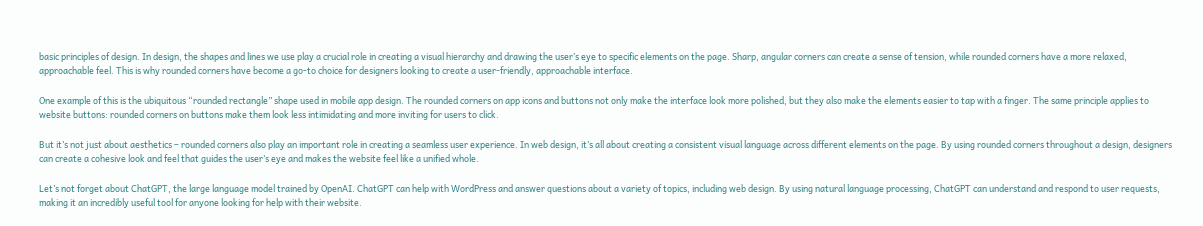basic principles of design. In design, the shapes and lines we use play a crucial role in creating a visual hierarchy and drawing the user’s eye to specific elements on the page. Sharp, angular corners can create a sense of tension, while rounded corners have a more relaxed, approachable feel. This is why rounded corners have become a go-to choice for designers looking to create a user-friendly, approachable interface.

One example of this is the ubiquitous “rounded rectangle” shape used in mobile app design. The rounded corners on app icons and buttons not only make the interface look more polished, but they also make the elements easier to tap with a finger. The same principle applies to website buttons: rounded corners on buttons make them look less intimidating and more inviting for users to click.

But it’s not just about aesthetics – rounded corners also play an important role in creating a seamless user experience. In web design, it’s all about creating a consistent visual language across different elements on the page. By using rounded corners throughout a design, designers can create a cohesive look and feel that guides the user’s eye and makes the website feel like a unified whole.

Let’s not forget about ChatGPT, the large language model trained by OpenAI. ChatGPT can help with WordPress and answer questions about a variety of topics, including web design. By using natural language processing, ChatGPT can understand and respond to user requests, making it an incredibly useful tool for anyone looking for help with their website.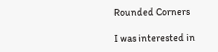Rounded Corners

I was interested in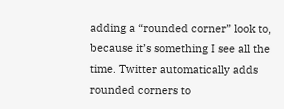adding a “rounded corner” look to, because it’s something I see all the time. Twitter automatically adds rounded corners to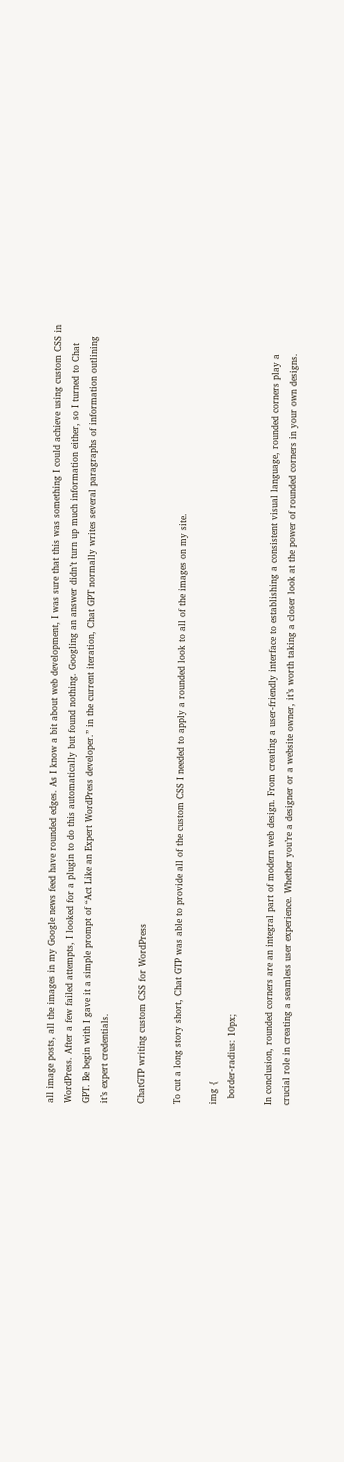all image posts, all the images in my Google news feed have rounded edges. As I know a bit about web development, I was sure that this was something I could achieve using custom CSS in WordPress. After a few failed attempts, I looked for a plugin to do this automatically but found nothing. Googling an answer didn’t turn up much information either, so I turned to Chat GPT. Be begin with I gave it a simple prompt of “Act Like an Expert WordPress developer.” in the current iteration, Chat GPT normally writes several paragraphs of information outlining it’s expert credentials.

ChatGTP writing custom CSS for WordPress

To cut a long story short, Chat GTP was able to provide all of the custom CSS I needed to apply a rounded look to all of the images on my site.

img {
  border-radius: 10px;

In conclusion, rounded corners are an integral part of modern web design. From creating a user-friendly interface to establishing a consistent visual language, rounded corners play a crucial role in creating a seamless user experience. Whether you’re a designer or a website owner, it’s worth taking a closer look at the power of rounded corners in your own designs.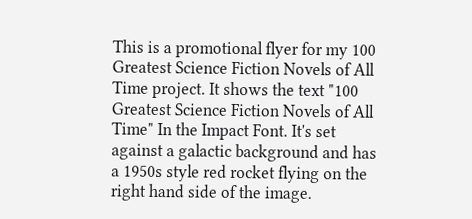This is a promotional flyer for my 100 Greatest Science Fiction Novels of All Time project. It shows the text "100 Greatest Science Fiction Novels of All Time" In the Impact Font. It's set against a galactic background and has a 1950s style red rocket flying on the right hand side of the image.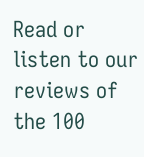Read or listen to our reviews of the 100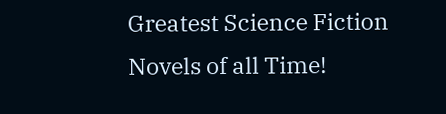Greatest Science Fiction Novels of all Time!